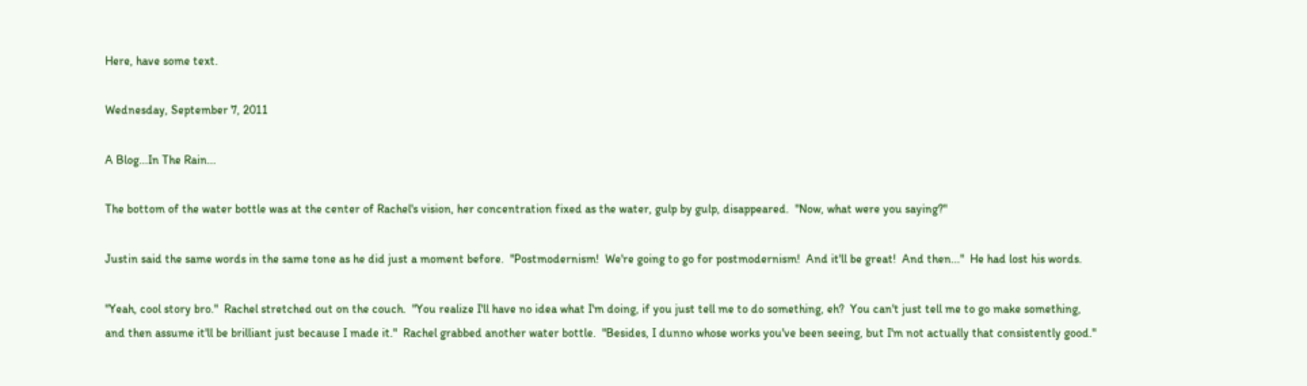Here, have some text.

Wednesday, September 7, 2011

A Blog...In The Rain...

The bottom of the water bottle was at the center of Rachel's vision, her concentration fixed as the water, gulp by gulp, disappeared.  "Now, what were you saying?"

Justin said the same words in the same tone as he did just a moment before.  "Postmodernism!  We're going to go for postmodernism!  And it'll be great!  And then..."  He had lost his words.

"Yeah, cool story bro."  Rachel stretched out on the couch.  "You realize I'll have no idea what I'm doing, if you just tell me to do something, eh?  You can't just tell me to go make something, and then assume it'll be brilliant just because I made it."  Rachel grabbed another water bottle.  "Besides, I dunno whose works you've been seeing, but I'm not actually that consistently good."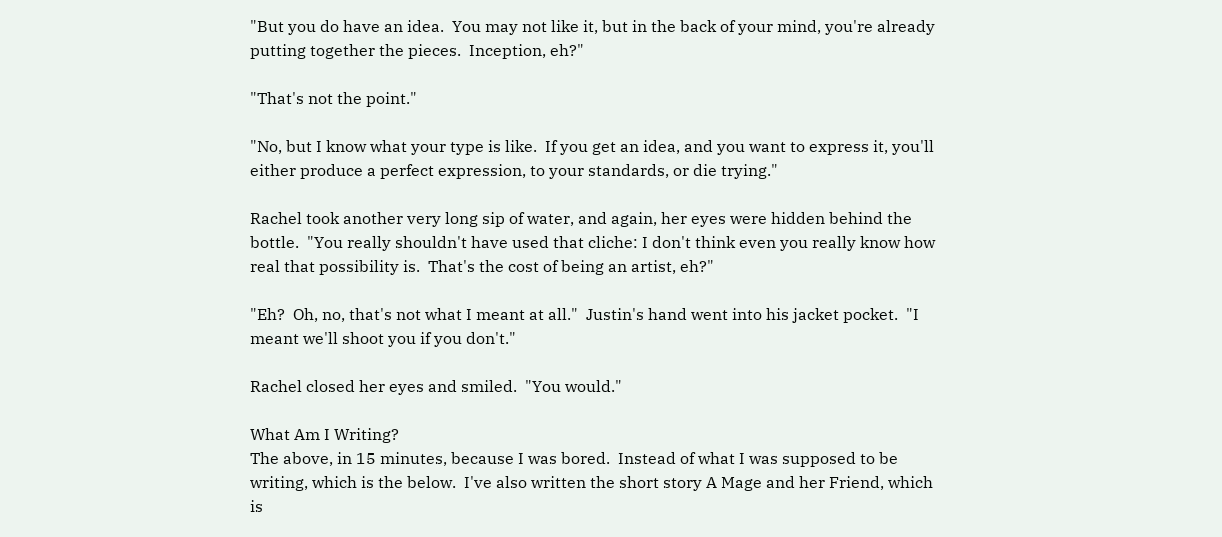"But you do have an idea.  You may not like it, but in the back of your mind, you're already putting together the pieces.  Inception, eh?"

"That's not the point."

"No, but I know what your type is like.  If you get an idea, and you want to express it, you'll either produce a perfect expression, to your standards, or die trying."

Rachel took another very long sip of water, and again, her eyes were hidden behind the bottle.  "You really shouldn't have used that cliche: I don't think even you really know how real that possibility is.  That's the cost of being an artist, eh?"

"Eh?  Oh, no, that's not what I meant at all."  Justin's hand went into his jacket pocket.  "I meant we'll shoot you if you don't."

Rachel closed her eyes and smiled.  "You would."

What Am I Writing?
The above, in 15 minutes, because I was bored.  Instead of what I was supposed to be writing, which is the below.  I've also written the short story A Mage and her Friend, which is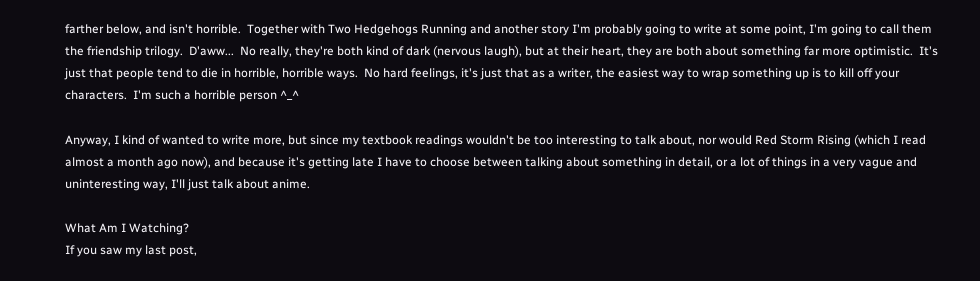farther below, and isn't horrible.  Together with Two Hedgehogs Running and another story I'm probably going to write at some point, I'm going to call them the friendship trilogy.  D'aww...  No really, they're both kind of dark (nervous laugh), but at their heart, they are both about something far more optimistic.  It's just that people tend to die in horrible, horrible ways.  No hard feelings, it's just that as a writer, the easiest way to wrap something up is to kill off your characters.  I'm such a horrible person ^_^

Anyway, I kind of wanted to write more, but since my textbook readings wouldn't be too interesting to talk about, nor would Red Storm Rising (which I read almost a month ago now), and because it's getting late I have to choose between talking about something in detail, or a lot of things in a very vague and uninteresting way, I'll just talk about anime.

What Am I Watching?
If you saw my last post,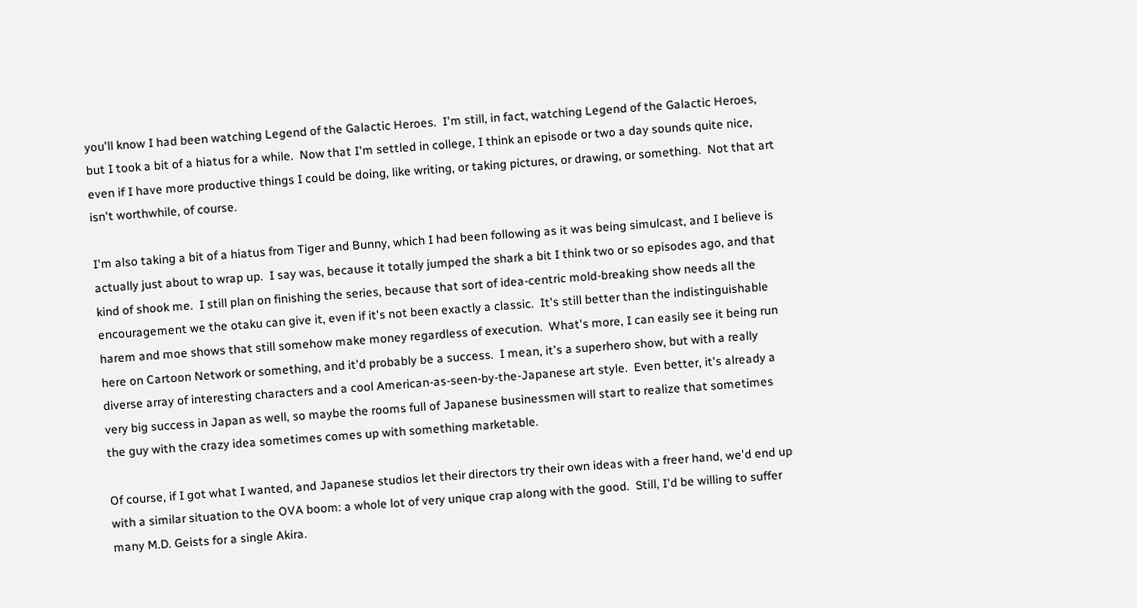you'll know I had been watching Legend of the Galactic Heroes.  I'm still, in fact, watching Legend of the Galactic Heroes, but I took a bit of a hiatus for a while.  Now that I'm settled in college, I think an episode or two a day sounds quite nice, even if I have more productive things I could be doing, like writing, or taking pictures, or drawing, or something.  Not that art isn't worthwhile, of course.

I'm also taking a bit of a hiatus from Tiger and Bunny, which I had been following as it was being simulcast, and I believe is actually just about to wrap up.  I say was, because it totally jumped the shark a bit I think two or so episodes ago, and that kind of shook me.  I still plan on finishing the series, because that sort of idea-centric mold-breaking show needs all the encouragement we the otaku can give it, even if it's not been exactly a classic.  It's still better than the indistinguishable harem and moe shows that still somehow make money regardless of execution.  What's more, I can easily see it being run here on Cartoon Network or something, and it'd probably be a success.  I mean, it's a superhero show, but with a really diverse array of interesting characters and a cool American-as-seen-by-the-Japanese art style.  Even better, it's already a very big success in Japan as well, so maybe the rooms full of Japanese businessmen will start to realize that sometimes the guy with the crazy idea sometimes comes up with something marketable.

Of course, if I got what I wanted, and Japanese studios let their directors try their own ideas with a freer hand, we'd end up with a similar situation to the OVA boom: a whole lot of very unique crap along with the good.  Still, I'd be willing to suffer many M.D. Geists for a single Akira.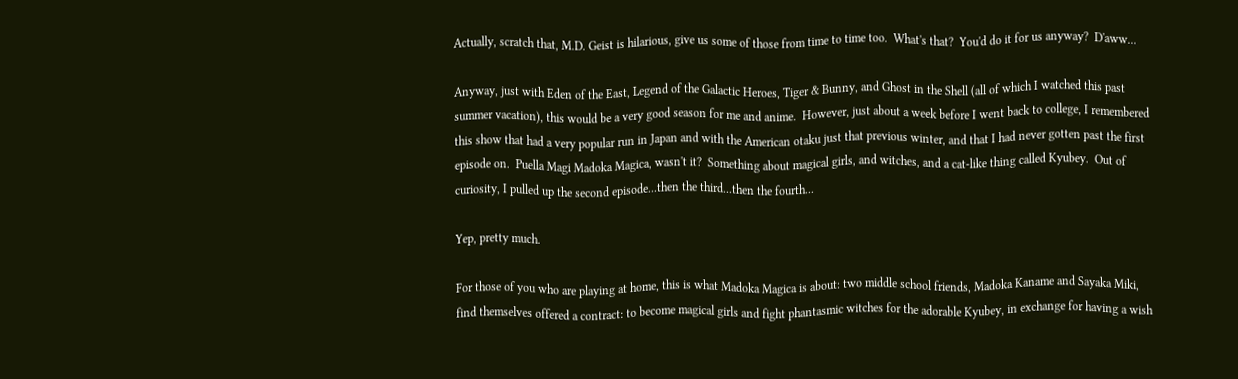Actually, scratch that, M.D. Geist is hilarious, give us some of those from time to time too.  What's that?  You'd do it for us anyway?  D'aww...

Anyway, just with Eden of the East, Legend of the Galactic Heroes, Tiger & Bunny, and Ghost in the Shell (all of which I watched this past summer vacation), this would be a very good season for me and anime.  However, just about a week before I went back to college, I remembered this show that had a very popular run in Japan and with the American otaku just that previous winter, and that I had never gotten past the first episode on.  Puella Magi Madoka Magica, wasn't it?  Something about magical girls, and witches, and a cat-like thing called Kyubey.  Out of curiosity, I pulled up the second episode...then the third...then the fourth...

Yep, pretty much.

For those of you who are playing at home, this is what Madoka Magica is about: two middle school friends, Madoka Kaname and Sayaka Miki, find themselves offered a contract: to become magical girls and fight phantasmic witches for the adorable Kyubey, in exchange for having a wish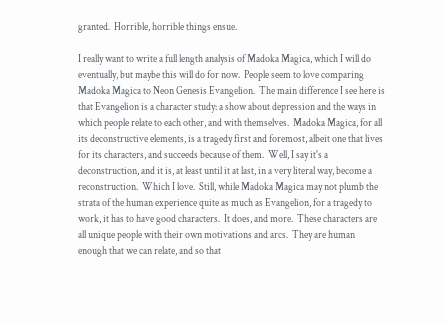granted.  Horrible, horrible things ensue.

I really want to write a full length analysis of Madoka Magica, which I will do eventually, but maybe this will do for now.  People seem to love comparing Madoka Magica to Neon Genesis Evangelion.  The main difference I see here is that Evangelion is a character study: a show about depression and the ways in which people relate to each other, and with themselves.  Madoka Magica, for all its deconstructive elements, is a tragedy first and foremost, albeit one that lives for its characters, and succeeds because of them.  Well, I say it's a deconstruction, and it is, at least until it at last, in a very literal way, become a reconstruction.  Which I love.  Still, while Madoka Magica may not plumb the strata of the human experience quite as much as Evangelion, for a tragedy to work, it has to have good characters.  It does, and more.  These characters are all unique people with their own motivations and arcs.  They are human enough that we can relate, and so that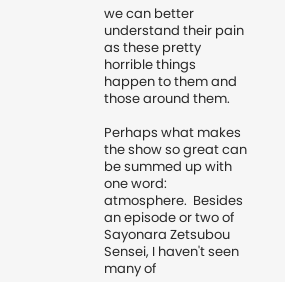we can better understand their pain as these pretty horrible things happen to them and those around them.

Perhaps what makes the show so great can be summed up with one word: atmosphere.  Besides an episode or two of Sayonara Zetsubou Sensei, I haven't seen many of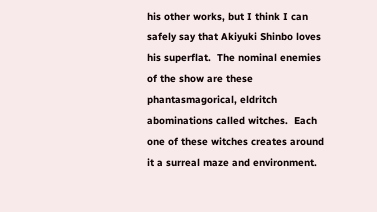his other works, but I think I can safely say that Akiyuki Shinbo loves his superflat.  The nominal enemies of the show are these phantasmagorical, eldritch abominations called witches.  Each one of these witches creates around it a surreal maze and environment.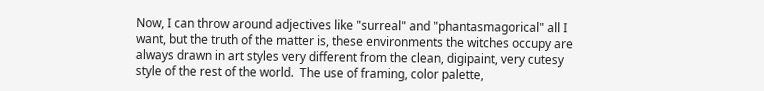Now, I can throw around adjectives like "surreal" and "phantasmagorical" all I want, but the truth of the matter is, these environments the witches occupy are always drawn in art styles very different from the clean, digipaint, very cutesy style of the rest of the world.  The use of framing, color palette,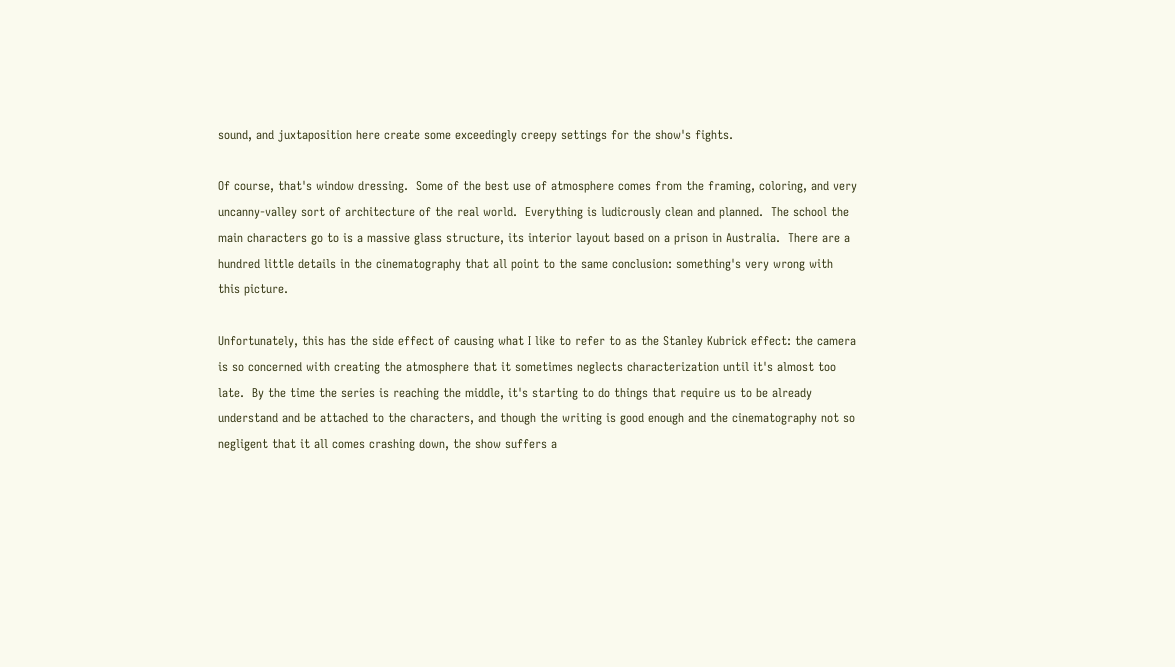sound, and juxtaposition here create some exceedingly creepy settings for the show's fights.

Of course, that's window dressing.  Some of the best use of atmosphere comes from the framing, coloring, and very uncanny-valley sort of architecture of the real world.  Everything is ludicrously clean and planned.  The school the main characters go to is a massive glass structure, its interior layout based on a prison in Australia.  There are a hundred little details in the cinematography that all point to the same conclusion: something's very wrong with this picture.

Unfortunately, this has the side effect of causing what I like to refer to as the Stanley Kubrick effect: the camera is so concerned with creating the atmosphere that it sometimes neglects characterization until it's almost too late.  By the time the series is reaching the middle, it's starting to do things that require us to be already understand and be attached to the characters, and though the writing is good enough and the cinematography not so negligent that it all comes crashing down, the show suffers a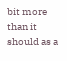bit more than it should as a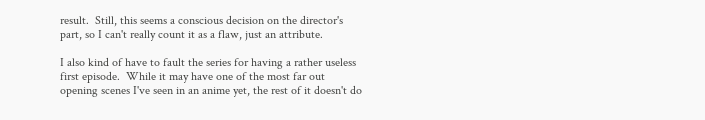result.  Still, this seems a conscious decision on the director's part, so I can't really count it as a flaw, just an attribute.

I also kind of have to fault the series for having a rather useless first episode.  While it may have one of the most far out opening scenes I've seen in an anime yet, the rest of it doesn't do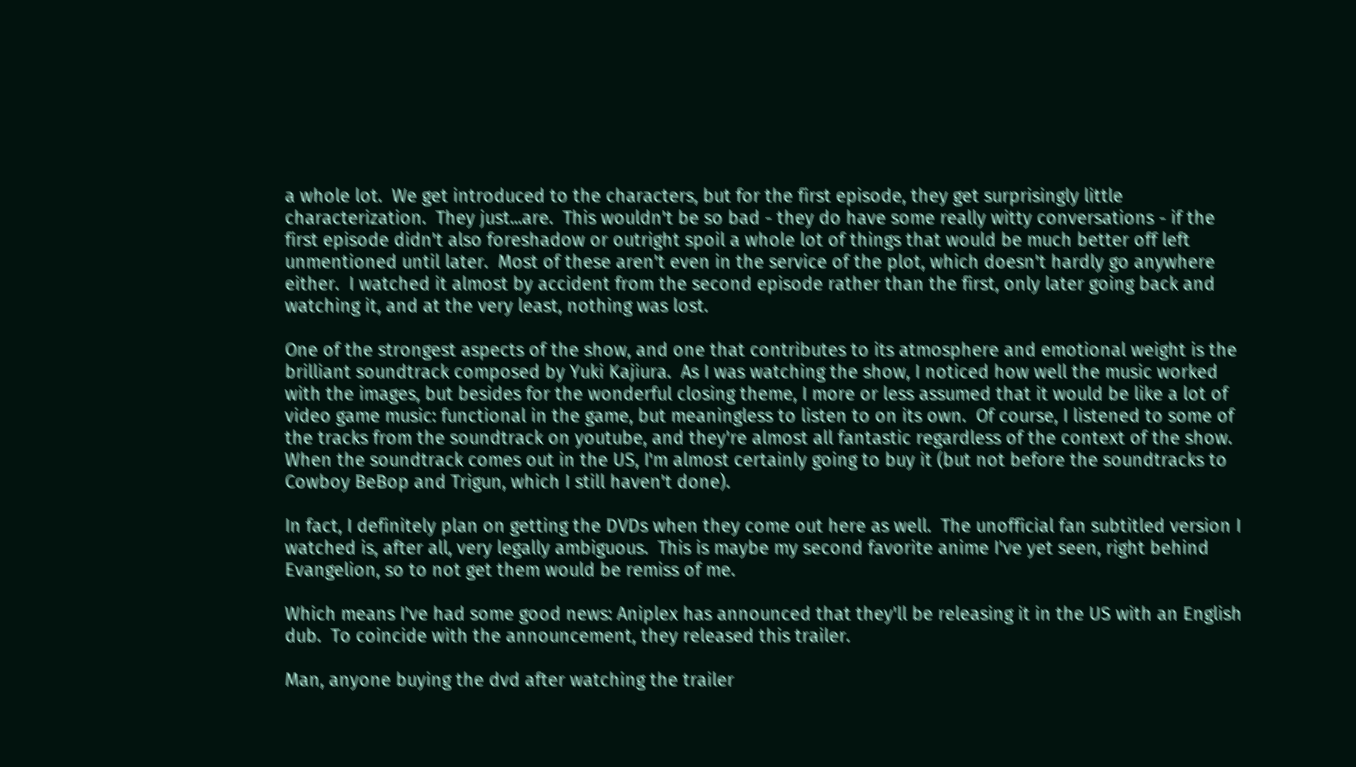a whole lot.  We get introduced to the characters, but for the first episode, they get surprisingly little characterization.  They just...are.  This wouldn't be so bad - they do have some really witty conversations - if the first episode didn't also foreshadow or outright spoil a whole lot of things that would be much better off left unmentioned until later.  Most of these aren't even in the service of the plot, which doesn't hardly go anywhere either.  I watched it almost by accident from the second episode rather than the first, only later going back and watching it, and at the very least, nothing was lost.

One of the strongest aspects of the show, and one that contributes to its atmosphere and emotional weight is the brilliant soundtrack composed by Yuki Kajiura.  As I was watching the show, I noticed how well the music worked with the images, but besides for the wonderful closing theme, I more or less assumed that it would be like a lot of video game music: functional in the game, but meaningless to listen to on its own.  Of course, I listened to some of the tracks from the soundtrack on youtube, and they're almost all fantastic regardless of the context of the show.  When the soundtrack comes out in the US, I'm almost certainly going to buy it (but not before the soundtracks to Cowboy BeBop and Trigun, which I still haven't done).

In fact, I definitely plan on getting the DVDs when they come out here as well.  The unofficial fan subtitled version I watched is, after all, very legally ambiguous.  This is maybe my second favorite anime I've yet seen, right behind Evangelion, so to not get them would be remiss of me.

Which means I've had some good news: Aniplex has announced that they'll be releasing it in the US with an English dub.  To coincide with the announcement, they released this trailer.

Man, anyone buying the dvd after watching the trailer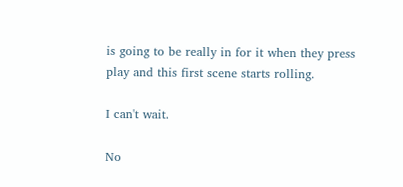is going to be really in for it when they press play and this first scene starts rolling.

I can't wait.

No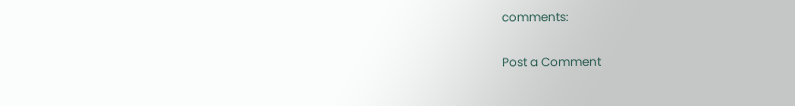comments:

Post a Comment